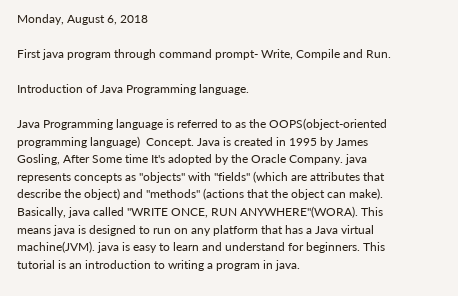Monday, August 6, 2018

First java program through command prompt- Write, Compile and Run.

Introduction of Java Programming language.

Java Programming language is referred to as the OOPS(object-oriented programming language)  Concept. Java is created in 1995 by James Gosling, After Some time It's adopted by the Oracle Company. java represents concepts as "objects" with "fields" (which are attributes that describe the object) and "methods" (actions that the object can make). Basically, java called "WRITE ONCE, RUN ANYWHERE"(WORA). This means java is designed to run on any platform that has a Java virtual machine(JVM). java is easy to learn and understand for beginners. This tutorial is an introduction to writing a program in java.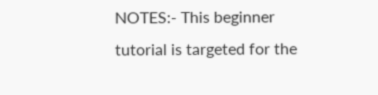NOTES:- This beginner tutorial is targeted for the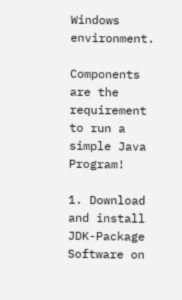Windows environment.

Components are the requirement to run a simple Java Program!

1. Download and install JDK-Package Software on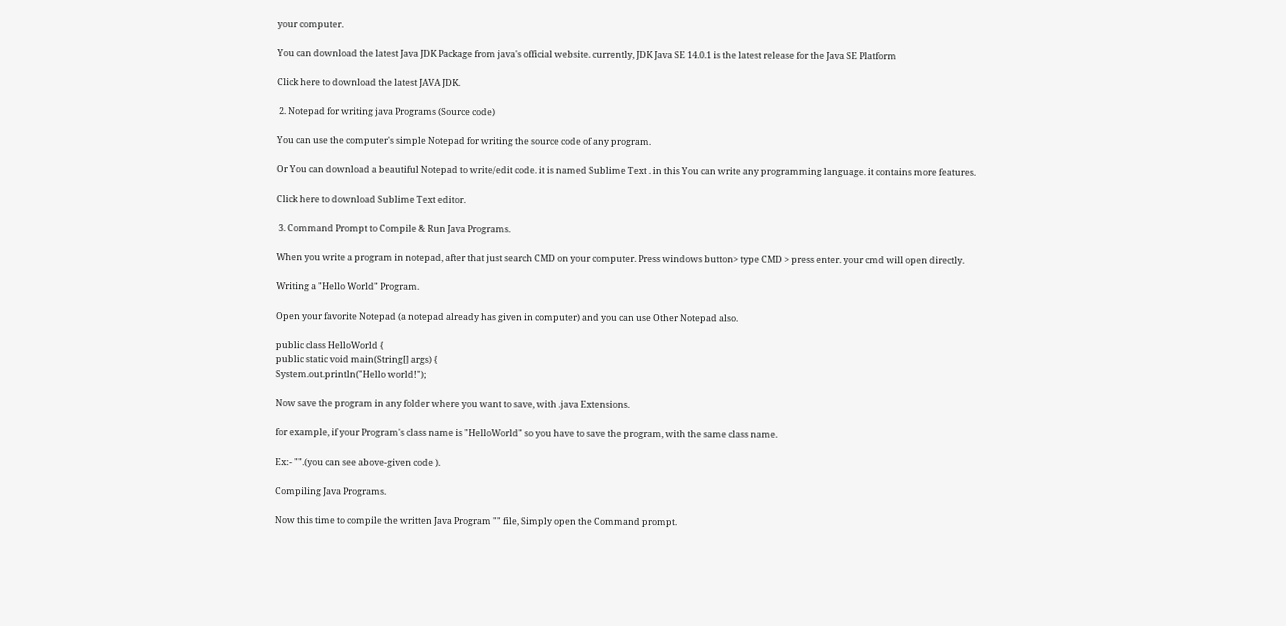your computer.

You can download the latest Java JDK Package from java's official website. currently, JDK Java SE 14.0.1 is the latest release for the Java SE Platform

Click here to download the latest JAVA JDK.

 2. Notepad for writing java Programs (Source code)

You can use the computer's simple Notepad for writing the source code of any program.

Or You can download a beautiful Notepad to write/edit code. it is named Sublime Text . in this You can write any programming language. it contains more features.

Click here to download Sublime Text editor.

 3. Command Prompt to Compile & Run Java Programs.

When you write a program in notepad, after that just search CMD on your computer. Press windows button> type CMD > press enter. your cmd will open directly.

Writing a "Hello World" Program.

Open your favorite Notepad (a notepad already has given in computer) and you can use Other Notepad also.

public class HelloWorld {
public static void main(String[] args) {
System.out.println("Hello world!");

Now save the program in any folder where you want to save, with .java Extensions.

for example, if your Program's class name is "HelloWorld" so you have to save the program, with the same class name.

Ex:- "".(you can see above-given code ).

Compiling Java Programs.

Now this time to compile the written Java Program "" file, Simply open the Command prompt.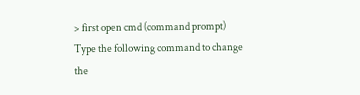> first open cmd (command prompt) Type the following command to change the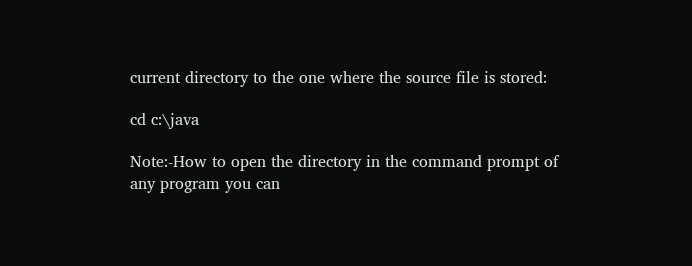current directory to the one where the source file is stored:

cd c:\java

Note:-How to open the directory in the command prompt of any program you can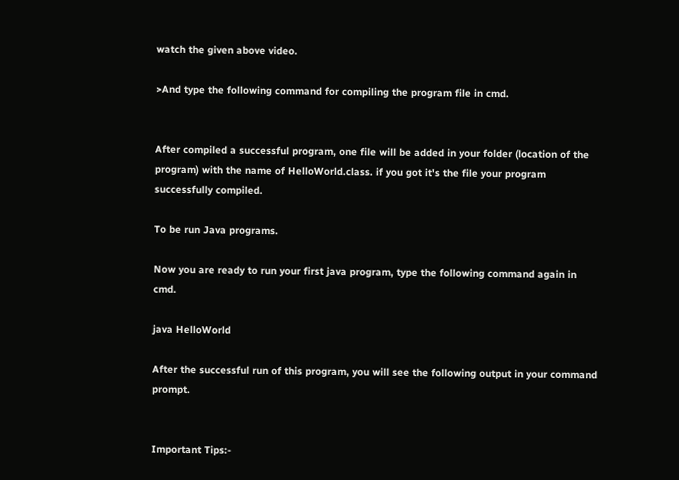watch the given above video.

>And type the following command for compiling the program file in cmd.


After compiled a successful program, one file will be added in your folder (location of the program) with the name of HelloWorld.class. if you got it's the file your program successfully compiled.

To be run Java programs.

Now you are ready to run your first java program, type the following command again in cmd.

java HelloWorld

After the successful run of this program, you will see the following output in your command prompt.


Important Tips:-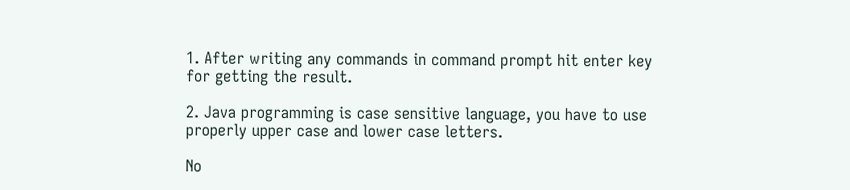1. After writing any commands in command prompt hit enter key for getting the result.

2. Java programming is case sensitive language, you have to use properly upper case and lower case letters.

No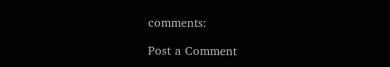comments:

Post a Comment